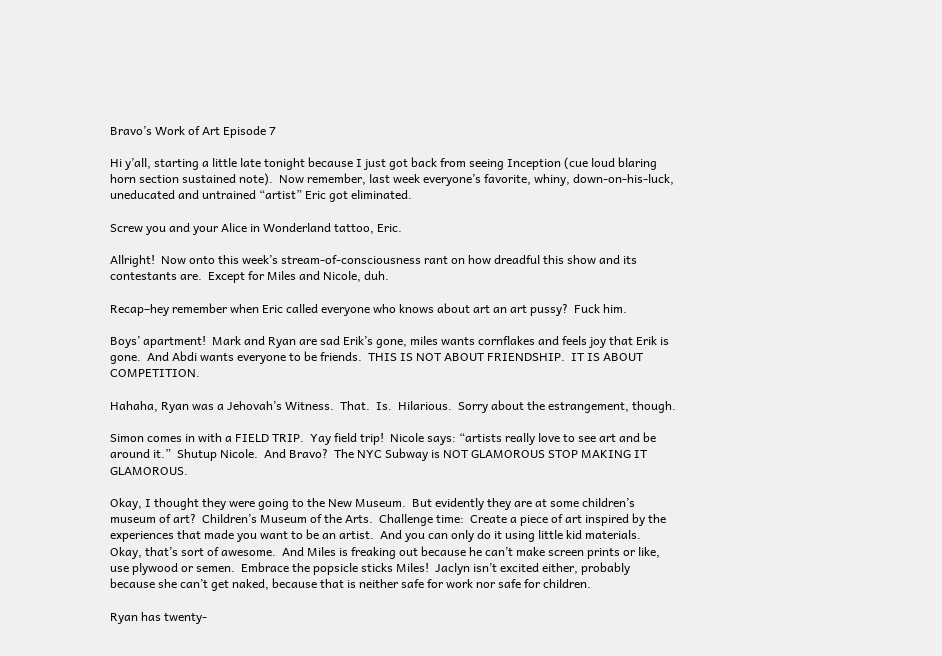Bravo’s Work of Art Episode 7

Hi y’all, starting a little late tonight because I just got back from seeing Inception (cue loud blaring horn section sustained note).  Now remember, last week everyone’s favorite, whiny, down-on-his-luck, uneducated and untrained “artist” Eric got eliminated.

Screw you and your Alice in Wonderland tattoo, Eric.

Allright!  Now onto this week’s stream-of-consciousness rant on how dreadful this show and its contestants are.  Except for Miles and Nicole, duh.

Recap–hey remember when Eric called everyone who knows about art an art pussy?  Fuck him.

Boys’ apartment!  Mark and Ryan are sad Erik’s gone, miles wants cornflakes and feels joy that Erik is gone.  And Abdi wants everyone to be friends.  THIS IS NOT ABOUT FRIENDSHIP.  IT IS ABOUT COMPETITION.

Hahaha, Ryan was a Jehovah’s Witness.  That.  Is.  Hilarious.  Sorry about the estrangement, though.

Simon comes in with a FIELD TRIP.  Yay field trip!  Nicole says: “artists really love to see art and be around it.”  Shutup Nicole.  And Bravo?  The NYC Subway is NOT GLAMOROUS STOP MAKING IT GLAMOROUS.

Okay, I thought they were going to the New Museum.  But evidently they are at some children’s museum of art?  Children’s Museum of the Arts.  Challenge time:  Create a piece of art inspired by the experiences that made you want to be an artist.  And you can only do it using little kid materials.  Okay, that’s sort of awesome.  And Miles is freaking out because he can’t make screen prints or like, use plywood or semen.  Embrace the popsicle sticks Miles!  Jaclyn isn’t excited either, probably because she can’t get naked, because that is neither safe for work nor safe for children.

Ryan has twenty-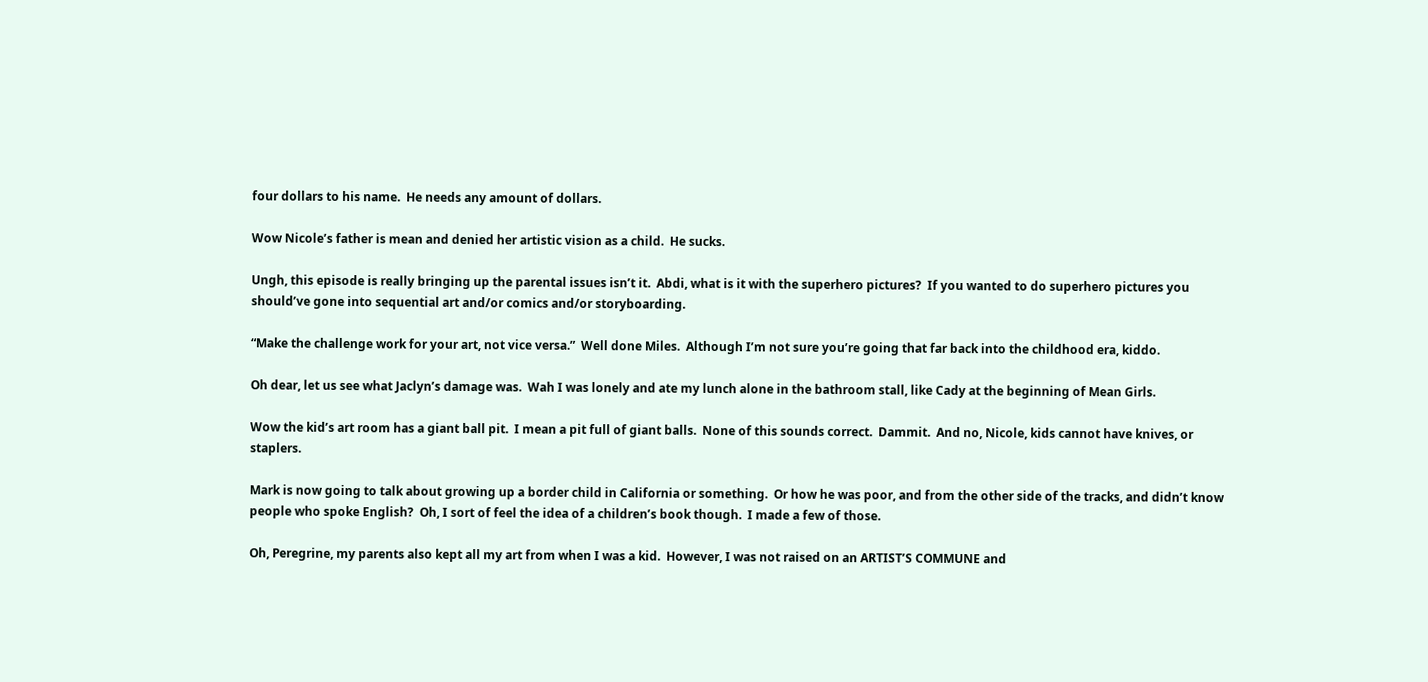four dollars to his name.  He needs any amount of dollars.

Wow Nicole’s father is mean and denied her artistic vision as a child.  He sucks.

Ungh, this episode is really bringing up the parental issues isn’t it.  Abdi, what is it with the superhero pictures?  If you wanted to do superhero pictures you should’ve gone into sequential art and/or comics and/or storyboarding.

“Make the challenge work for your art, not vice versa.”  Well done Miles.  Although I’m not sure you’re going that far back into the childhood era, kiddo.

Oh dear, let us see what Jaclyn’s damage was.  Wah I was lonely and ate my lunch alone in the bathroom stall, like Cady at the beginning of Mean Girls.

Wow the kid’s art room has a giant ball pit.  I mean a pit full of giant balls.  None of this sounds correct.  Dammit.  And no, Nicole, kids cannot have knives, or staplers.

Mark is now going to talk about growing up a border child in California or something.  Or how he was poor, and from the other side of the tracks, and didn’t know people who spoke English?  Oh, I sort of feel the idea of a children’s book though.  I made a few of those.

Oh, Peregrine, my parents also kept all my art from when I was a kid.  However, I was not raised on an ARTIST’S COMMUNE and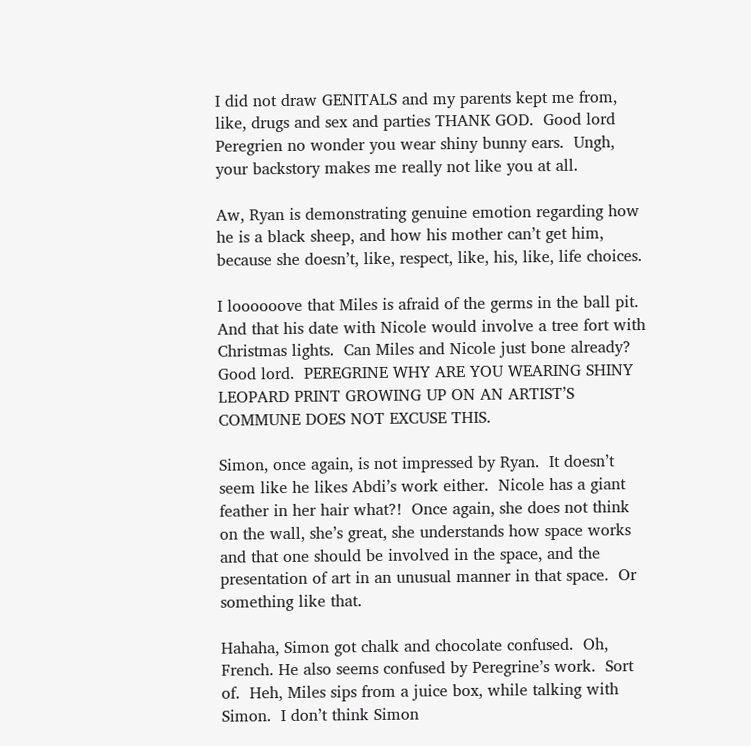I did not draw GENITALS and my parents kept me from, like, drugs and sex and parties THANK GOD.  Good lord Peregrien no wonder you wear shiny bunny ears.  Ungh, your backstory makes me really not like you at all.

Aw, Ryan is demonstrating genuine emotion regarding how he is a black sheep, and how his mother can’t get him, because she doesn’t, like, respect, like, his, like, life choices.

I loooooove that Miles is afraid of the germs in the ball pit.  And that his date with Nicole would involve a tree fort with Christmas lights.  Can Miles and Nicole just bone already?  Good lord.  PEREGRINE WHY ARE YOU WEARING SHINY LEOPARD PRINT GROWING UP ON AN ARTIST’S COMMUNE DOES NOT EXCUSE THIS.

Simon, once again, is not impressed by Ryan.  It doesn’t seem like he likes Abdi’s work either.  Nicole has a giant feather in her hair what?!  Once again, she does not think on the wall, she’s great, she understands how space works and that one should be involved in the space, and the presentation of art in an unusual manner in that space.  Or something like that.

Hahaha, Simon got chalk and chocolate confused.  Oh, French. He also seems confused by Peregrine’s work.  Sort of.  Heh, Miles sips from a juice box, while talking with Simon.  I don’t think Simon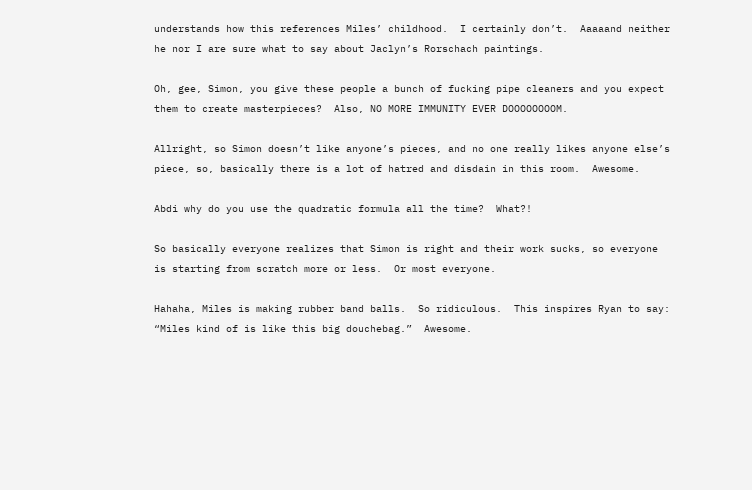understands how this references Miles’ childhood.  I certainly don’t.  Aaaaand neither he nor I are sure what to say about Jaclyn’s Rorschach paintings.

Oh, gee, Simon, you give these people a bunch of fucking pipe cleaners and you expect them to create masterpieces?  Also, NO MORE IMMUNITY EVER DOOOOOOOOM.

Allright, so Simon doesn’t like anyone’s pieces, and no one really likes anyone else’s piece, so, basically there is a lot of hatred and disdain in this room.  Awesome.

Abdi why do you use the quadratic formula all the time?  What?!

So basically everyone realizes that Simon is right and their work sucks, so everyone is starting from scratch more or less.  Or most everyone.

Hahaha, Miles is making rubber band balls.  So ridiculous.  This inspires Ryan to say: “Miles kind of is like this big douchebag.”  Awesome.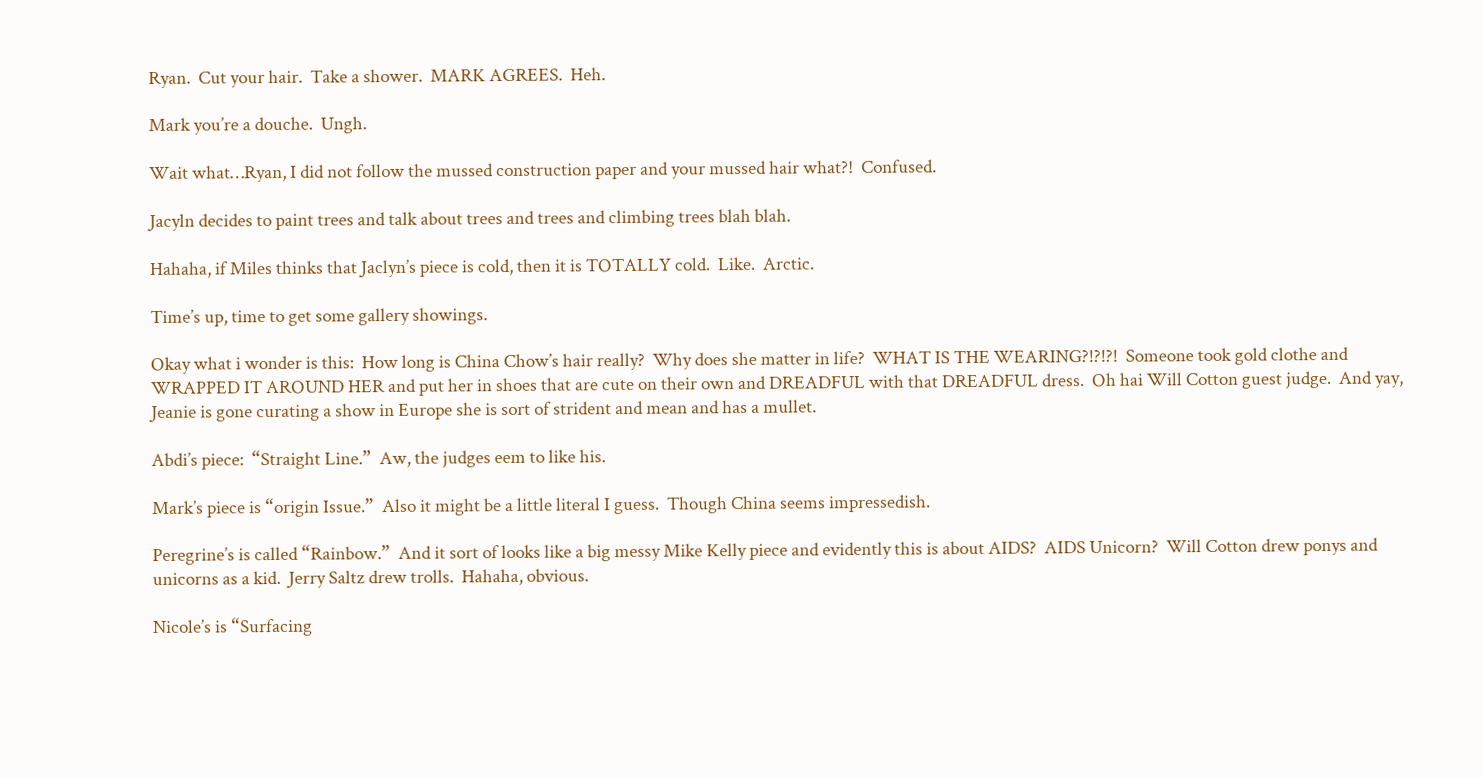Ryan.  Cut your hair.  Take a shower.  MARK AGREES.  Heh.

Mark you’re a douche.  Ungh.

Wait what…Ryan, I did not follow the mussed construction paper and your mussed hair what?!  Confused.

Jacyln decides to paint trees and talk about trees and trees and climbing trees blah blah.

Hahaha, if Miles thinks that Jaclyn’s piece is cold, then it is TOTALLY cold.  Like.  Arctic.

Time’s up, time to get some gallery showings.

Okay what i wonder is this:  How long is China Chow’s hair really?  Why does she matter in life?  WHAT IS THE WEARING?!?!?!  Someone took gold clothe and WRAPPED IT AROUND HER and put her in shoes that are cute on their own and DREADFUL with that DREADFUL dress.  Oh hai Will Cotton guest judge.  And yay, Jeanie is gone curating a show in Europe she is sort of strident and mean and has a mullet.

Abdi’s piece:  “Straight Line.”  Aw, the judges eem to like his.

Mark’s piece is “origin Issue.”  Also it might be a little literal I guess.  Though China seems impressedish.

Peregrine’s is called “Rainbow.”  And it sort of looks like a big messy Mike Kelly piece and evidently this is about AIDS?  AIDS Unicorn?  Will Cotton drew ponys and unicorns as a kid.  Jerry Saltz drew trolls.  Hahaha, obvious.

Nicole’s is “Surfacing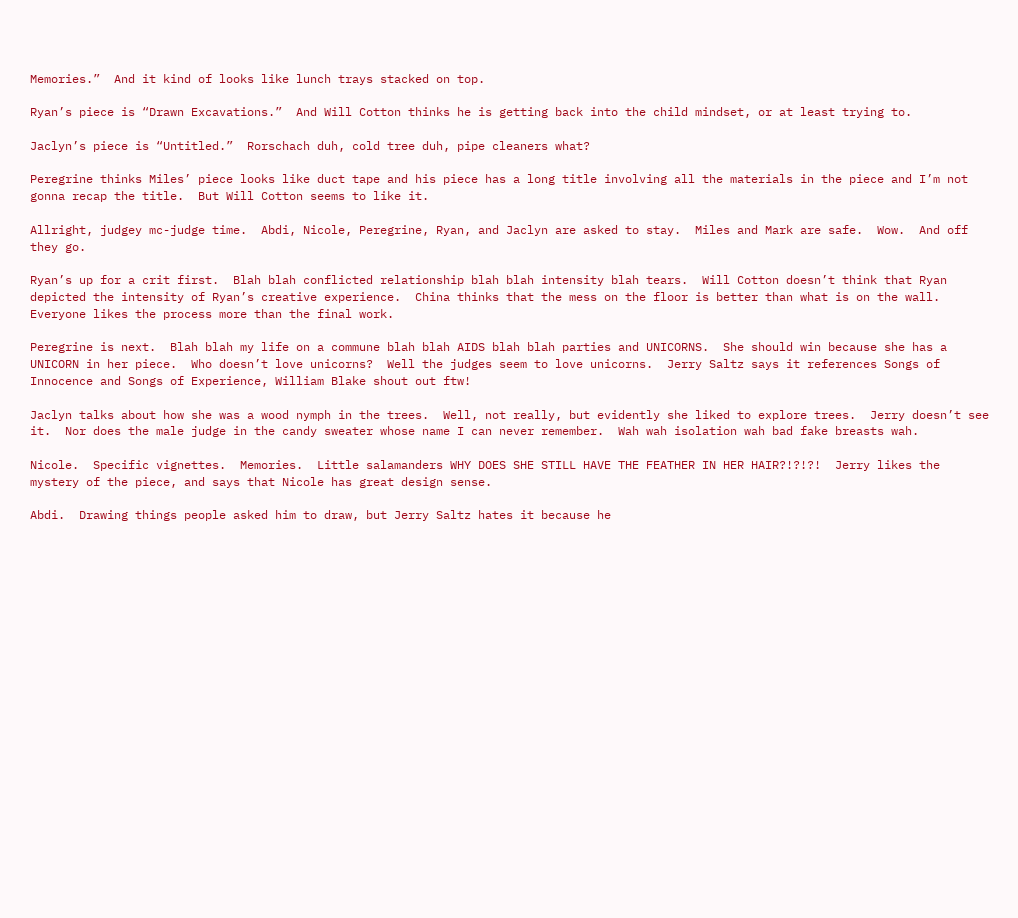Memories.”  And it kind of looks like lunch trays stacked on top.

Ryan’s piece is “Drawn Excavations.”  And Will Cotton thinks he is getting back into the child mindset, or at least trying to.

Jaclyn’s piece is “Untitled.”  Rorschach duh, cold tree duh, pipe cleaners what?

Peregrine thinks Miles’ piece looks like duct tape and his piece has a long title involving all the materials in the piece and I’m not gonna recap the title.  But Will Cotton seems to like it.

Allright, judgey mc-judge time.  Abdi, Nicole, Peregrine, Ryan, and Jaclyn are asked to stay.  Miles and Mark are safe.  Wow.  And off they go.

Ryan’s up for a crit first.  Blah blah conflicted relationship blah blah intensity blah tears.  Will Cotton doesn’t think that Ryan depicted the intensity of Ryan’s creative experience.  China thinks that the mess on the floor is better than what is on the wall.  Everyone likes the process more than the final work.

Peregrine is next.  Blah blah my life on a commune blah blah AIDS blah blah parties and UNICORNS.  She should win because she has a UNICORN in her piece.  Who doesn’t love unicorns?  Well the judges seem to love unicorns.  Jerry Saltz says it references Songs of Innocence and Songs of Experience, William Blake shout out ftw!

Jaclyn talks about how she was a wood nymph in the trees.  Well, not really, but evidently she liked to explore trees.  Jerry doesn’t see it.  Nor does the male judge in the candy sweater whose name I can never remember.  Wah wah isolation wah bad fake breasts wah.

Nicole.  Specific vignettes.  Memories.  Little salamanders WHY DOES SHE STILL HAVE THE FEATHER IN HER HAIR?!?!?!  Jerry likes the mystery of the piece, and says that Nicole has great design sense.

Abdi.  Drawing things people asked him to draw, but Jerry Saltz hates it because he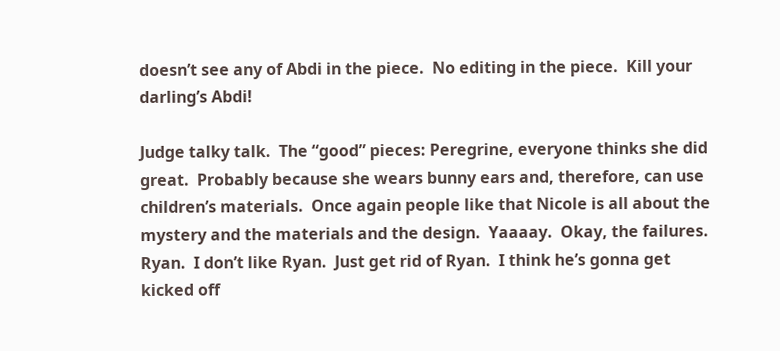doesn’t see any of Abdi in the piece.  No editing in the piece.  Kill your darling’s Abdi!

Judge talky talk.  The “good” pieces: Peregrine, everyone thinks she did great.  Probably because she wears bunny ears and, therefore, can use children’s materials.  Once again people like that Nicole is all about the mystery and the materials and the design.  Yaaaay.  Okay, the failures.  Ryan.  I don’t like Ryan.  Just get rid of Ryan.  I think he’s gonna get kicked off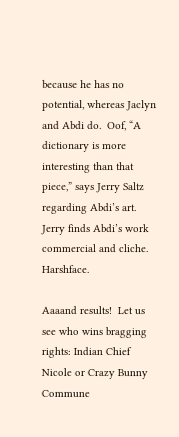because he has no potential, whereas Jaclyn and Abdi do.  Oof, “A dictionary is more interesting than that piece,” says Jerry Saltz regarding Abdi’s art.  Jerry finds Abdi’s work commercial and cliche.  Harshface.

Aaaand results!  Let us see who wins bragging rights: Indian Chief Nicole or Crazy Bunny Commune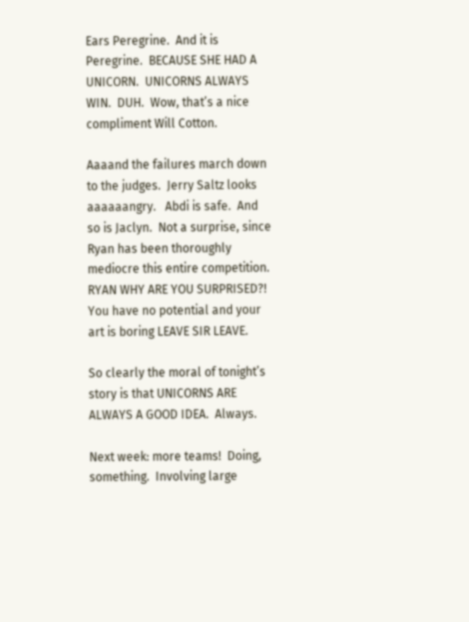Ears Peregrine.  And it is Peregrine.  BECAUSE SHE HAD A UNICORN.  UNICORNS ALWAYS WIN.  DUH.  Wow, that’s a nice compliment Will Cotton.

Aaaand the failures march down to the judges.  Jerry Saltz looks aaaaaangry.   Abdi is safe.  And so is Jaclyn.  Not a surprise, since Ryan has been thoroughly mediocre this entire competition.  RYAN WHY ARE YOU SURPRISED?!  You have no potential and your art is boring LEAVE SIR LEAVE.

So clearly the moral of tonight’s story is that UNICORNS ARE ALWAYS A GOOD IDEA.  Always.

Next week: more teams!  Doing, something.  Involving large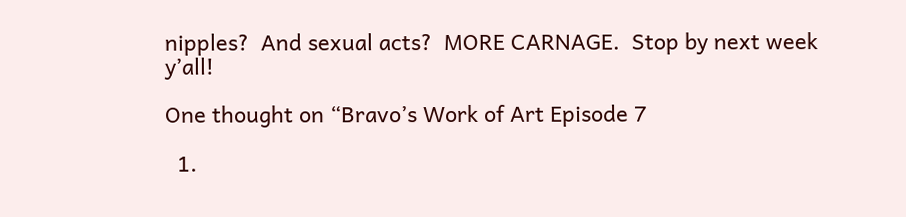nipples?  And sexual acts?  MORE CARNAGE.  Stop by next week y’all!

One thought on “Bravo’s Work of Art Episode 7

  1.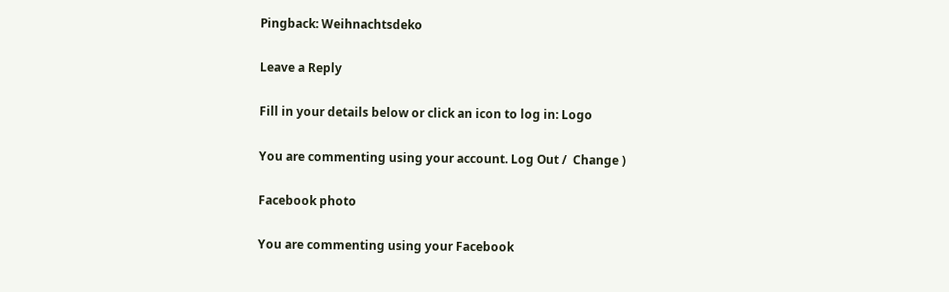Pingback: Weihnachtsdeko

Leave a Reply

Fill in your details below or click an icon to log in: Logo

You are commenting using your account. Log Out /  Change )

Facebook photo

You are commenting using your Facebook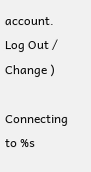account. Log Out /  Change )

Connecting to %s